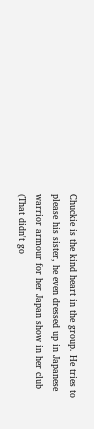Chuckie is the kind heart in the group. He tries to please his sister, he even dressed up in Japanese warrior armour for her Japan show in her club (That didn't go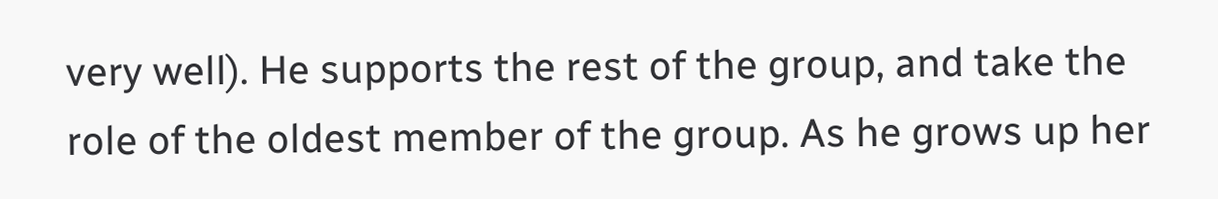very well). He supports the rest of the group, and take the role of the oldest member of the group. As he grows up her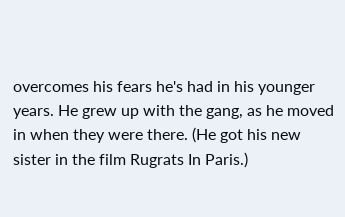overcomes his fears he's had in his younger years. He grew up with the gang, as he moved in when they were there. (He got his new sister in the film Rugrats In Paris.)